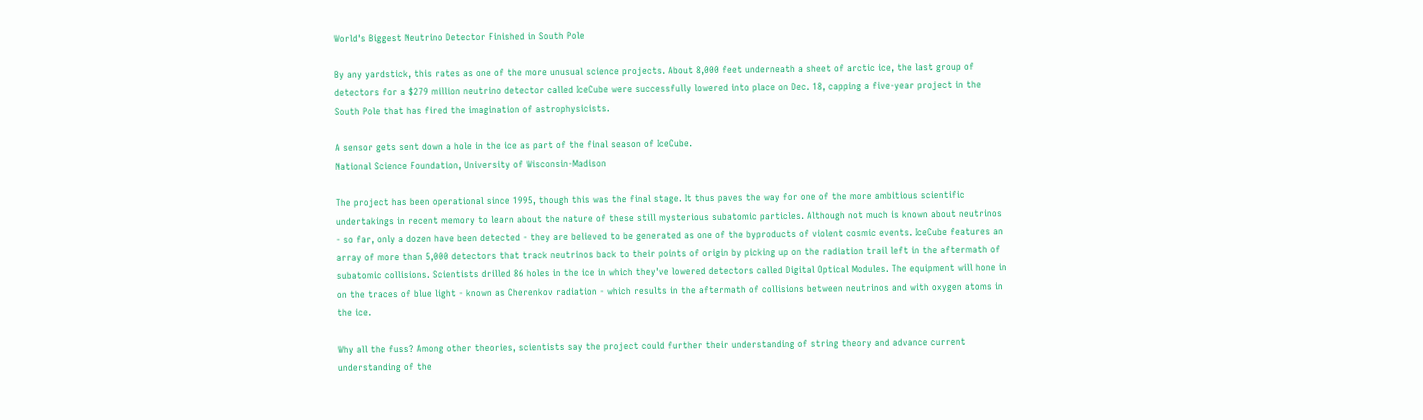World's Biggest Neutrino Detector Finished in South Pole

By any yardstick, this rates as one of the more unusual science projects. About 8,000 feet underneath a sheet of arctic ice, the last group of detectors for a $279 million neutrino detector called IceCube were successfully lowered into place on Dec. 18, capping a five-year project in the South Pole that has fired the imagination of astrophysicists.

A sensor gets sent down a hole in the ice as part of the final season of IceCube.
National Science Foundation, University of Wisconsin-Madison

The project has been operational since 1995, though this was the final stage. It thus paves the way for one of the more ambitious scientific undertakings in recent memory to learn about the nature of these still mysterious subatomic particles. Although not much is known about neutrinos - so far, only a dozen have been detected - they are believed to be generated as one of the byproducts of violent cosmic events. IceCube features an array of more than 5,000 detectors that track neutrinos back to their points of origin by picking up on the radiation trail left in the aftermath of subatomic collisions. Scientists drilled 86 holes in the ice in which they've lowered detectors called Digital Optical Modules. The equipment will hone in on the traces of blue light - known as Cherenkov radiation - which results in the aftermath of collisions between neutrinos and with oxygen atoms in the ice.

Why all the fuss? Among other theories, scientists say the project could further their understanding of string theory and advance current understanding of the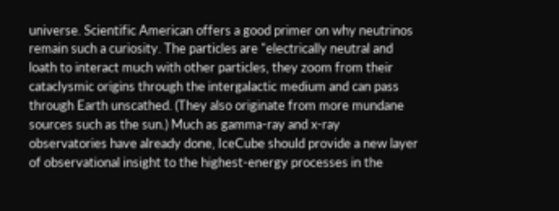universe. Scientific American offers a good primer on why neutrinos remain such a curiosity. The particles are "electrically neutral and loath to interact much with other particles, they zoom from their cataclysmic origins through the intergalactic medium and can pass through Earth unscathed. (They also originate from more mundane sources such as the sun.) Much as gamma-ray and x-ray observatories have already done, IceCube should provide a new layer of observational insight to the highest-energy processes in the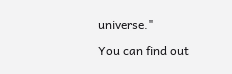universe."

You can find out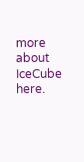more about IceCube here.